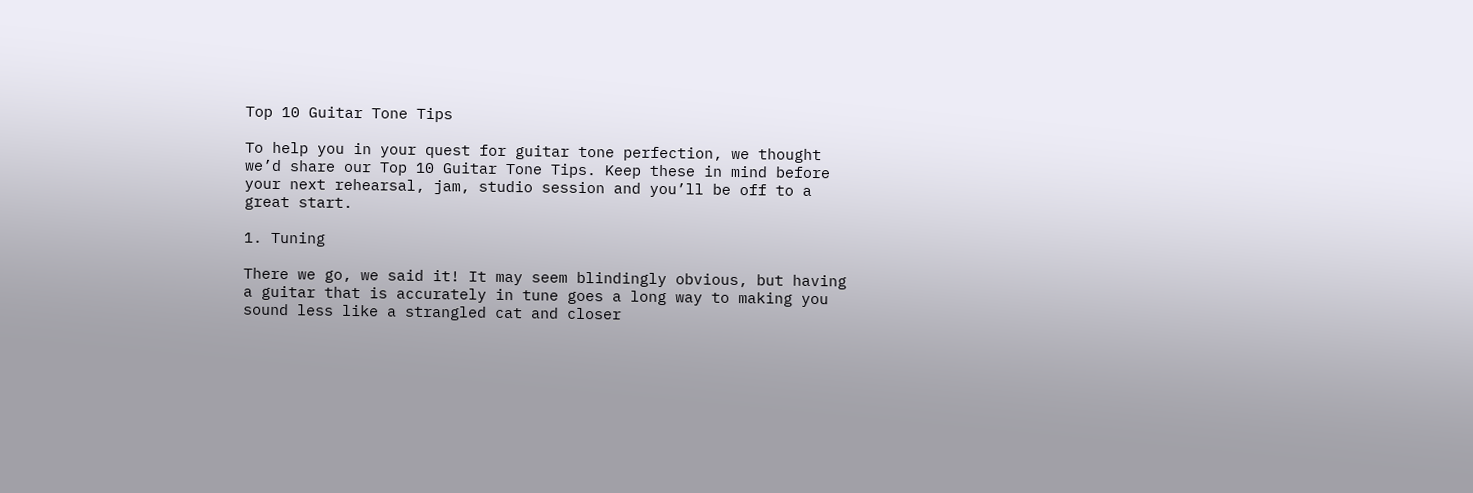Top 10 Guitar Tone Tips

To help you in your quest for guitar tone perfection, we thought we’d share our Top 10 Guitar Tone Tips. Keep these in mind before your next rehearsal, jam, studio session and you’ll be off to a great start.

1. Tuning

There we go, we said it! It may seem blindingly obvious, but having a guitar that is accurately in tune goes a long way to making you sound less like a strangled cat and closer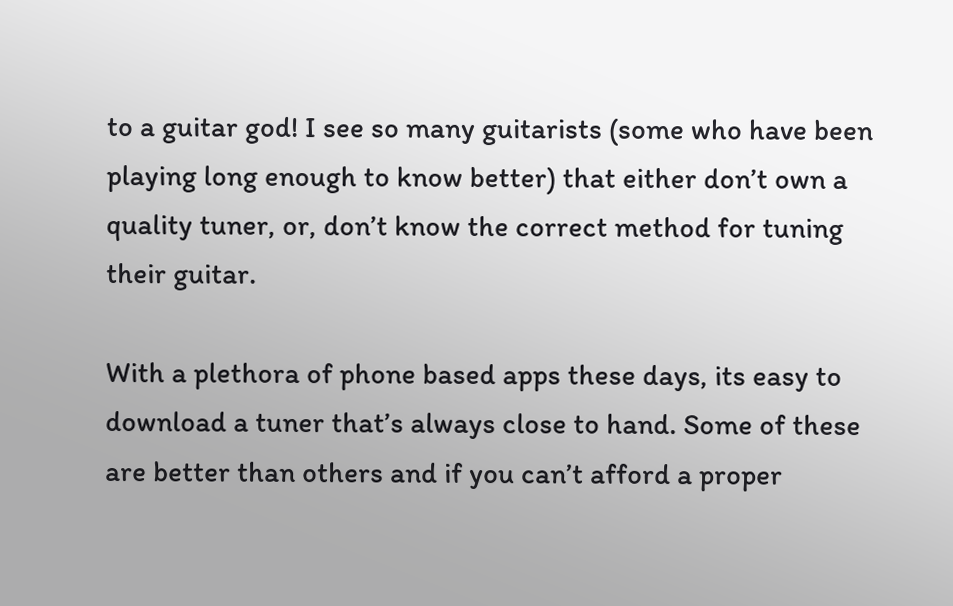to a guitar god! I see so many guitarists (some who have been playing long enough to know better) that either don’t own a quality tuner, or, don’t know the correct method for tuning their guitar.

With a plethora of phone based apps these days, its easy to download a tuner that’s always close to hand. Some of these are better than others and if you can’t afford a proper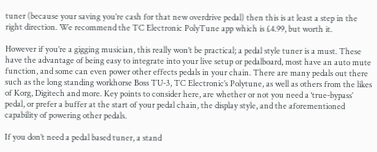tuner (because your saving you’re cash for that new overdrive pedal) then this is at least a step in the right direction. We recommend the TC Electronic PolyTune app which is £4.99, but worth it.

However if you’re a gigging musician, this really won’t be practical; a pedal style tuner is a must. These have the advantage of being easy to integrate into your live setup or pedalboard, most have an auto mute function, and some can even power other effects pedals in your chain. There are many pedals out there such as the long standing workhorse Boss TU-3, TC Electronic’s Polytune, as well as others from the likes of Korg, Digitech and more. Key points to consider here, are whether or not you need a ‘true-bypass’ pedal, or prefer a buffer at the start of your pedal chain, the display style, and the aforementioned capability of powering other pedals.

If you don’t need a pedal based tuner, a stand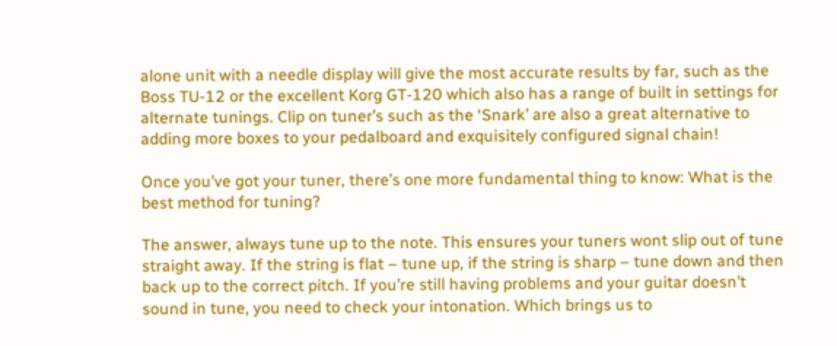alone unit with a needle display will give the most accurate results by far, such as the Boss TU-12 or the excellent Korg GT-120 which also has a range of built in settings for alternate tunings. Clip on tuner’s such as the ‘Snark’ are also a great alternative to adding more boxes to your pedalboard and exquisitely configured signal chain!

Once you’ve got your tuner, there’s one more fundamental thing to know: What is the best method for tuning?

The answer, always tune up to the note. This ensures your tuners wont slip out of tune straight away. If the string is flat – tune up, if the string is sharp – tune down and then back up to the correct pitch. If you’re still having problems and your guitar doesn’t sound in tune, you need to check your intonation. Which brings us to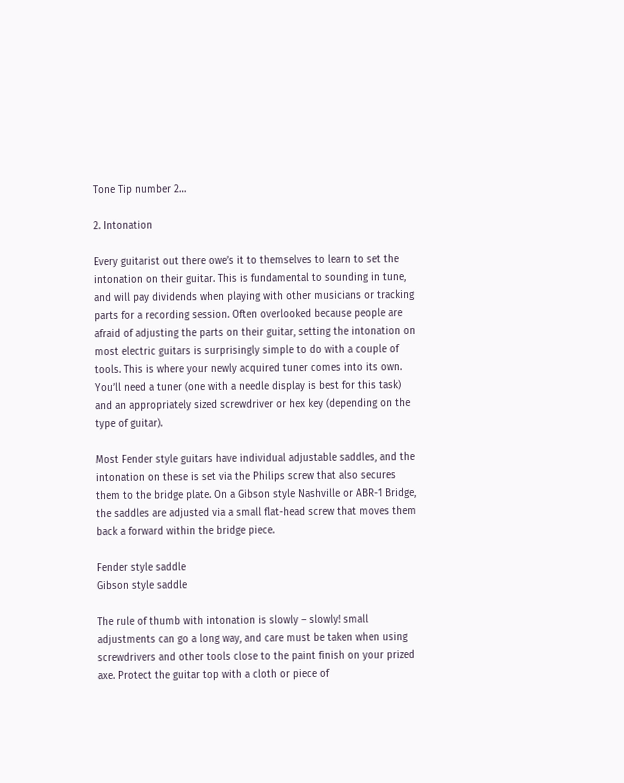Tone Tip number 2…

2. Intonation

Every guitarist out there owe’s it to themselves to learn to set the intonation on their guitar. This is fundamental to sounding in tune, and will pay dividends when playing with other musicians or tracking parts for a recording session. Often overlooked because people are afraid of adjusting the parts on their guitar, setting the intonation on most electric guitars is surprisingly simple to do with a couple of tools. This is where your newly acquired tuner comes into its own. You’ll need a tuner (one with a needle display is best for this task) and an appropriately sized screwdriver or hex key (depending on the type of guitar).

Most Fender style guitars have individual adjustable saddles, and the intonation on these is set via the Philips screw that also secures them to the bridge plate. On a Gibson style Nashville or ABR-1 Bridge, the saddles are adjusted via a small flat-head screw that moves them back a forward within the bridge piece.

Fender style saddle
Gibson style saddle

The rule of thumb with intonation is slowly – slowly! small adjustments can go a long way, and care must be taken when using screwdrivers and other tools close to the paint finish on your prized axe. Protect the guitar top with a cloth or piece of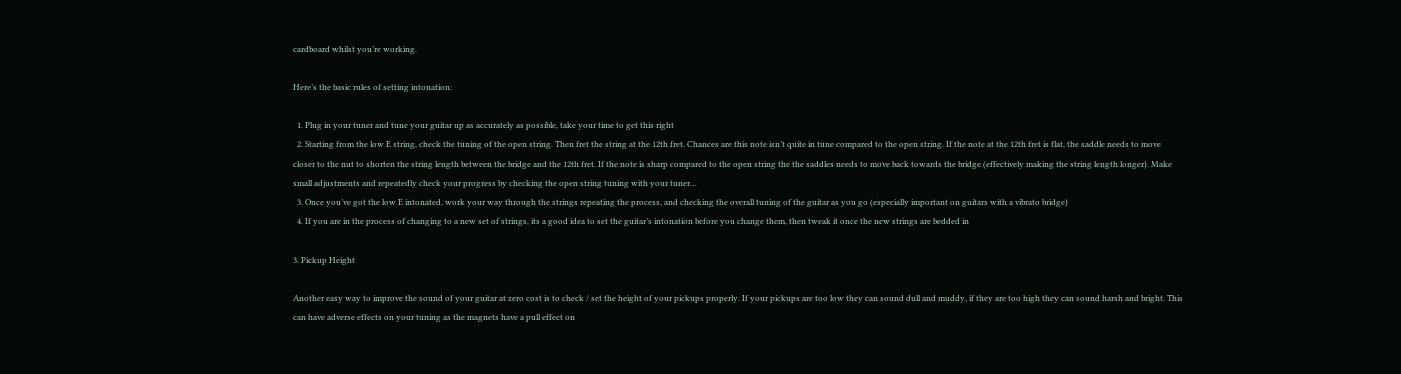cardboard whilst you’re working.

Here’s the basic rules of setting intonation:

  1. Plug in your tuner and tune your guitar up as accurately as possible, take your time to get this right
  2. Starting from the low E string, check the tuning of the open string. Then fret the string at the 12th fret. Chances are this note isn’t quite in tune compared to the open string. If the note at the 12th fret is flat, the saddle needs to move closer to the nut to shorten the string length between the bridge and the 12th fret. If the note is sharp compared to the open string the the saddles needs to move back towards the bridge (effectively making the string length longer). Make small adjustments and repeatedly check your progress by checking the open string tuning with your tuner…
  3. Once you’ve got the low E intonated, work your way through the strings repeating the process, and checking the overall tuning of the guitar as you go (especially important on guitars with a vibrato bridge)
  4. If you are in the process of changing to a new set of strings, its a good idea to set the guitar’s intonation before you change them, then tweak it once the new strings are bedded in

3. Pickup Height

Another easy way to improve the sound of your guitar at zero cost is to check / set the height of your pickups properly. If your pickups are too low they can sound dull and muddy, if they are too high they can sound harsh and bright. This can have adverse effects on your tuning as the magnets have a pull effect on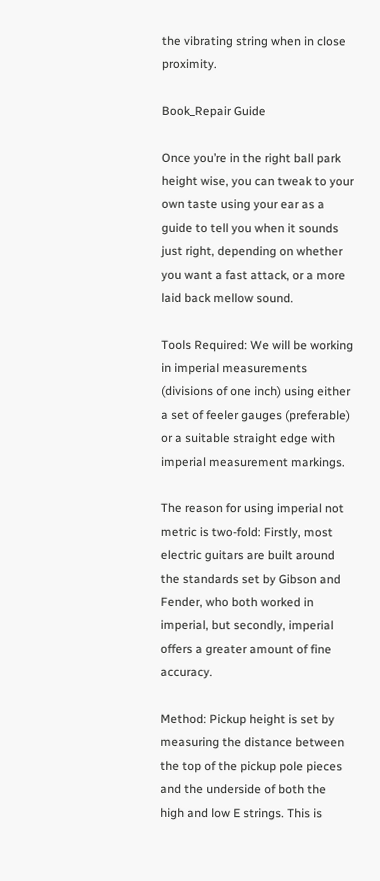the vibrating string when in close proximity.

Book_Repair Guide

Once you’re in the right ball park height wise, you can tweak to your own taste using your ear as a guide to tell you when it sounds just right, depending on whether you want a fast attack, or a more laid back mellow sound.

Tools Required: We will be working in imperial measurements (divisions of one inch) using either a set of feeler gauges (preferable) or a suitable straight edge with imperial measurement markings.

The reason for using imperial not metric is two-fold: Firstly, most electric guitars are built around the standards set by Gibson and Fender, who both worked in imperial, but secondly, imperial offers a greater amount of fine accuracy.

Method: Pickup height is set by measuring the distance between the top of the pickup pole pieces and the underside of both the high and low E strings. This is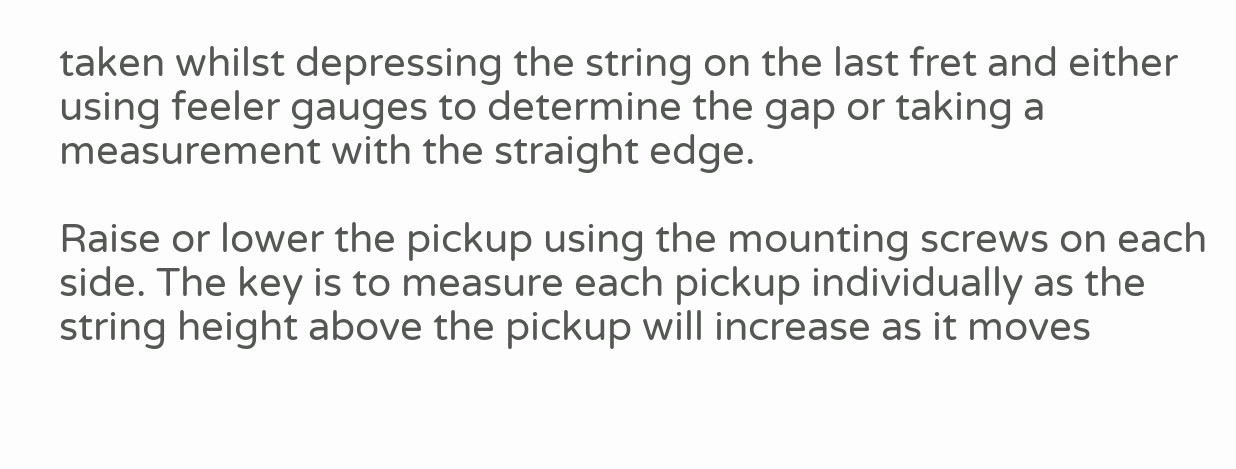taken whilst depressing the string on the last fret and either using feeler gauges to determine the gap or taking a measurement with the straight edge.

Raise or lower the pickup using the mounting screws on each side. The key is to measure each pickup individually as the string height above the pickup will increase as it moves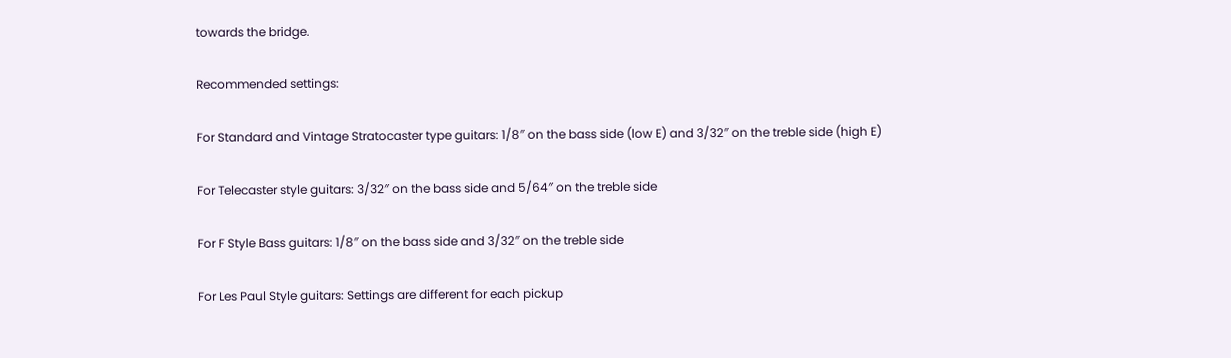towards the bridge.

Recommended settings:

For Standard and Vintage Stratocaster type guitars: 1/8″ on the bass side (low E) and 3/32″ on the treble side (high E)

For Telecaster style guitars: 3/32″ on the bass side and 5/64″ on the treble side

For F Style Bass guitars: 1/8″ on the bass side and 3/32″ on the treble side

For Les Paul Style guitars: Settings are different for each pickup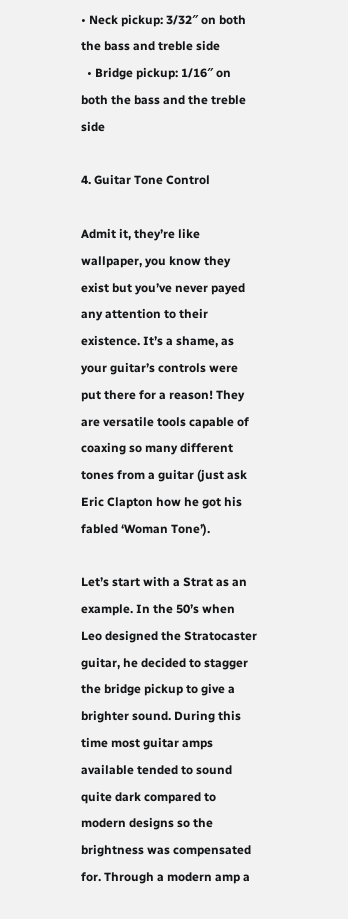• Neck pickup: 3/32″ on both the bass and treble side
  • Bridge pickup: 1/16″ on both the bass and the treble side

4. Guitar Tone Control

Admit it, they’re like wallpaper, you know they exist but you’ve never payed any attention to their existence. It’s a shame, as your guitar’s controls were put there for a reason! They are versatile tools capable of coaxing so many different tones from a guitar (just ask Eric Clapton how he got his fabled ‘Woman Tone’).

Let’s start with a Strat as an example. In the 50’s when Leo designed the Stratocaster guitar, he decided to stagger the bridge pickup to give a brighter sound. During this time most guitar amps available tended to sound quite dark compared to modern designs so the brightness was compensated for. Through a modern amp a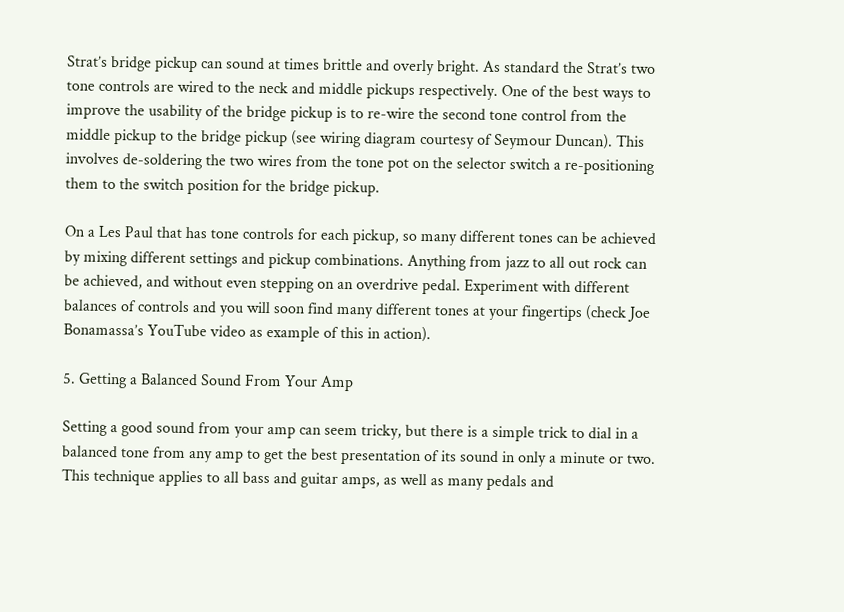Strat’s bridge pickup can sound at times brittle and overly bright. As standard the Strat’s two tone controls are wired to the neck and middle pickups respectively. One of the best ways to improve the usability of the bridge pickup is to re-wire the second tone control from the middle pickup to the bridge pickup (see wiring diagram courtesy of Seymour Duncan). This involves de-soldering the two wires from the tone pot on the selector switch a re-positioning them to the switch position for the bridge pickup.

On a Les Paul that has tone controls for each pickup, so many different tones can be achieved by mixing different settings and pickup combinations. Anything from jazz to all out rock can be achieved, and without even stepping on an overdrive pedal. Experiment with different balances of controls and you will soon find many different tones at your fingertips (check Joe Bonamassa’s YouTube video as example of this in action).

5. Getting a Balanced Sound From Your Amp

Setting a good sound from your amp can seem tricky, but there is a simple trick to dial in a balanced tone from any amp to get the best presentation of its sound in only a minute or two. This technique applies to all bass and guitar amps, as well as many pedals and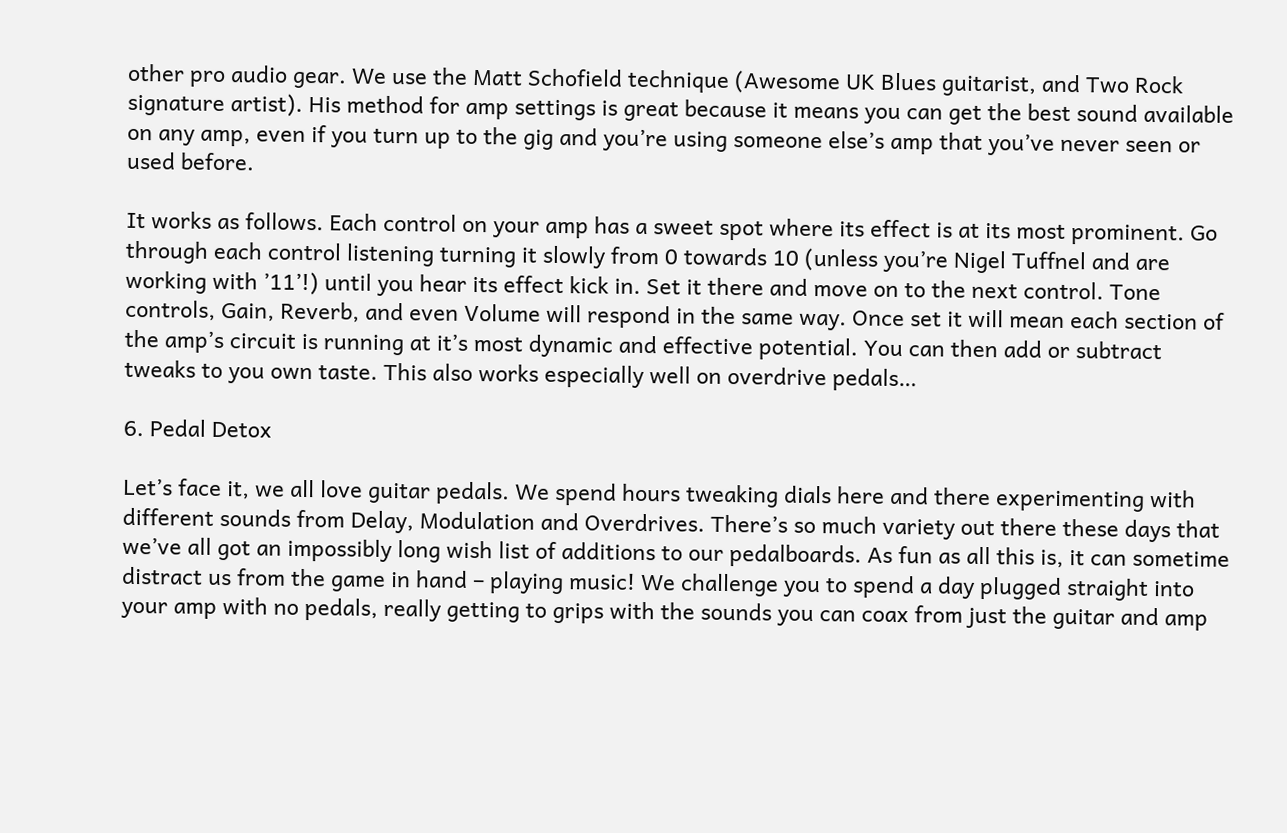other pro audio gear. We use the Matt Schofield technique (Awesome UK Blues guitarist, and Two Rock signature artist). His method for amp settings is great because it means you can get the best sound available on any amp, even if you turn up to the gig and you’re using someone else’s amp that you’ve never seen or used before.

It works as follows. Each control on your amp has a sweet spot where its effect is at its most prominent. Go through each control listening turning it slowly from 0 towards 10 (unless you’re Nigel Tuffnel and are working with ’11’!) until you hear its effect kick in. Set it there and move on to the next control. Tone controls, Gain, Reverb, and even Volume will respond in the same way. Once set it will mean each section of the amp’s circuit is running at it’s most dynamic and effective potential. You can then add or subtract tweaks to you own taste. This also works especially well on overdrive pedals…

6. Pedal Detox

Let’s face it, we all love guitar pedals. We spend hours tweaking dials here and there experimenting with different sounds from Delay, Modulation and Overdrives. There’s so much variety out there these days that we’ve all got an impossibly long wish list of additions to our pedalboards. As fun as all this is, it can sometime distract us from the game in hand – playing music! We challenge you to spend a day plugged straight into your amp with no pedals, really getting to grips with the sounds you can coax from just the guitar and amp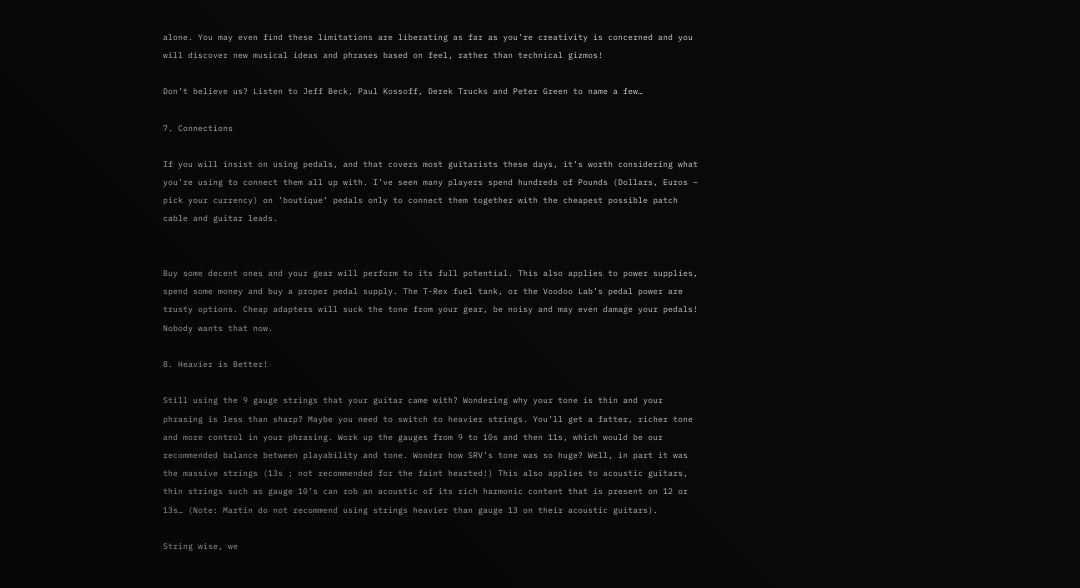alone. You may even find these limitations are liberating as far as you’re creativity is concerned and you will discover new musical ideas and phrases based on feel, rather than technical gizmos!

Don’t believe us? Listen to Jeff Beck, Paul Kossoff, Derek Trucks and Peter Green to name a few…

7. Connections

If you will insist on using pedals, and that covers most guitarists these days, it’s worth considering what you’re using to connect them all up with. I’ve seen many players spend hundreds of Pounds (Dollars, Euros – pick your currency) on ’boutique’ pedals only to connect them together with the cheapest possible patch cable and guitar leads.


Buy some decent ones and your gear will perform to its full potential. This also applies to power supplies, spend some money and buy a proper pedal supply. The T-Rex fuel tank, or the Voodoo Lab’s pedal power are trusty options. Cheap adapters will suck the tone from your gear, be noisy and may even damage your pedals! Nobody wants that now.

8. Heavier is Better!

Still using the 9 gauge strings that your guitar came with? Wondering why your tone is thin and your phrasing is less than sharp? Maybe you need to switch to heavier strings. You’ll get a fatter, richer tone and more control in your phrasing. Work up the gauges from 9 to 10s and then 11s, which would be our recommended balance between playability and tone. Wonder how SRV’s tone was so huge? Well, in part it was the massive strings (13s ; not recommended for the faint hearted!) This also applies to acoustic guitars, thin strings such as gauge 10’s can rob an acoustic of its rich harmonic content that is present on 12 or 13s… (Note: Martin do not recommend using strings heavier than gauge 13 on their acoustic guitars).

String wise, we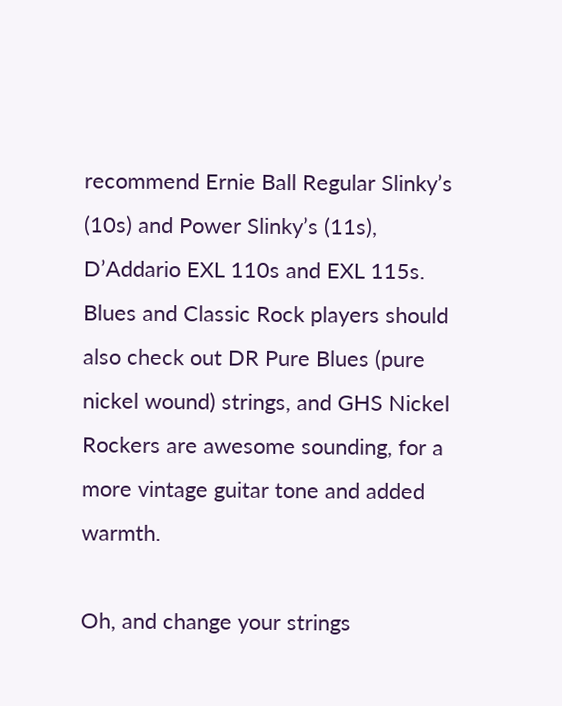recommend Ernie Ball Regular Slinky’s (10s) and Power Slinky’s (11s), D’Addario EXL 110s and EXL 115s. Blues and Classic Rock players should also check out DR Pure Blues (pure nickel wound) strings, and GHS Nickel Rockers are awesome sounding, for a more vintage guitar tone and added warmth.

Oh, and change your strings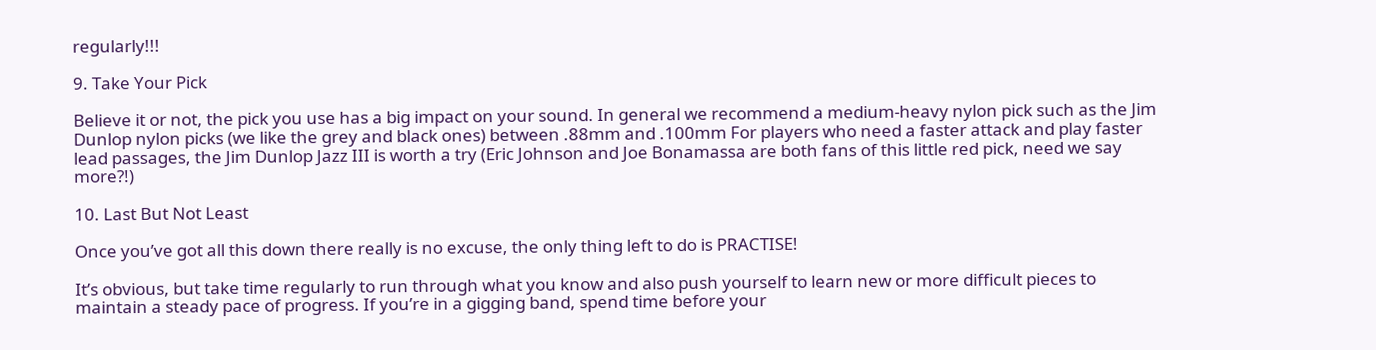regularly!!!

9. Take Your Pick

Believe it or not, the pick you use has a big impact on your sound. In general we recommend a medium-heavy nylon pick such as the Jim Dunlop nylon picks (we like the grey and black ones) between .88mm and .100mm For players who need a faster attack and play faster lead passages, the Jim Dunlop Jazz III is worth a try (Eric Johnson and Joe Bonamassa are both fans of this little red pick, need we say more?!)

10. Last But Not Least

Once you’ve got all this down there really is no excuse, the only thing left to do is PRACTISE!

It’s obvious, but take time regularly to run through what you know and also push yourself to learn new or more difficult pieces to maintain a steady pace of progress. If you’re in a gigging band, spend time before your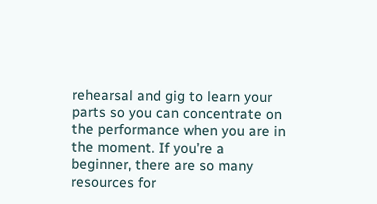rehearsal and gig to learn your parts so you can concentrate on the performance when you are in the moment. If you’re a beginner, there are so many resources for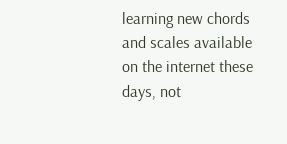learning new chords and scales available on the internet these days, not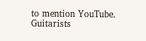to mention YouTube. Guitarists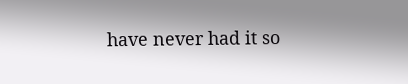have never had it so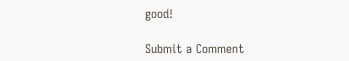good!

Submit a Comment